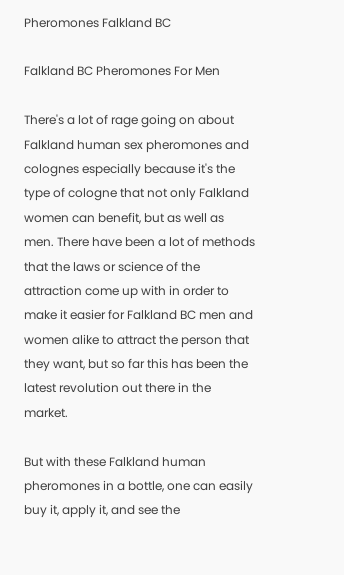Pheromones Falkland BC

Falkland BC Pheromones For Men

There's a lot of rage going on about Falkland human sex pheromones and colognes especially because it's the type of cologne that not only Falkland women can benefit, but as well as men. There have been a lot of methods that the laws or science of the attraction come up with in order to make it easier for Falkland BC men and women alike to attract the person that they want, but so far this has been the latest revolution out there in the market.

But with these Falkland human pheromones in a bottle, one can easily buy it, apply it, and see the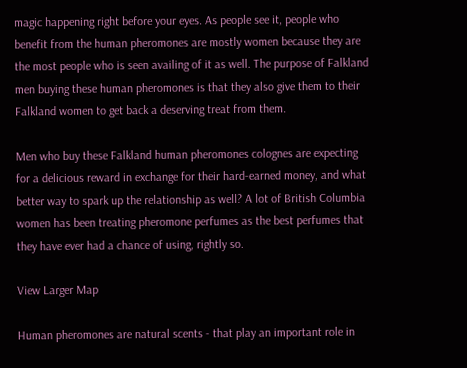magic happening right before your eyes. As people see it, people who benefit from the human pheromones are mostly women because they are the most people who is seen availing of it as well. The purpose of Falkland men buying these human pheromones is that they also give them to their Falkland women to get back a deserving treat from them.

Men who buy these Falkland human pheromones colognes are expecting for a delicious reward in exchange for their hard-earned money, and what better way to spark up the relationship as well? A lot of British Columbia women has been treating pheromone perfumes as the best perfumes that they have ever had a chance of using, rightly so.

View Larger Map

Human pheromones are natural scents - that play an important role in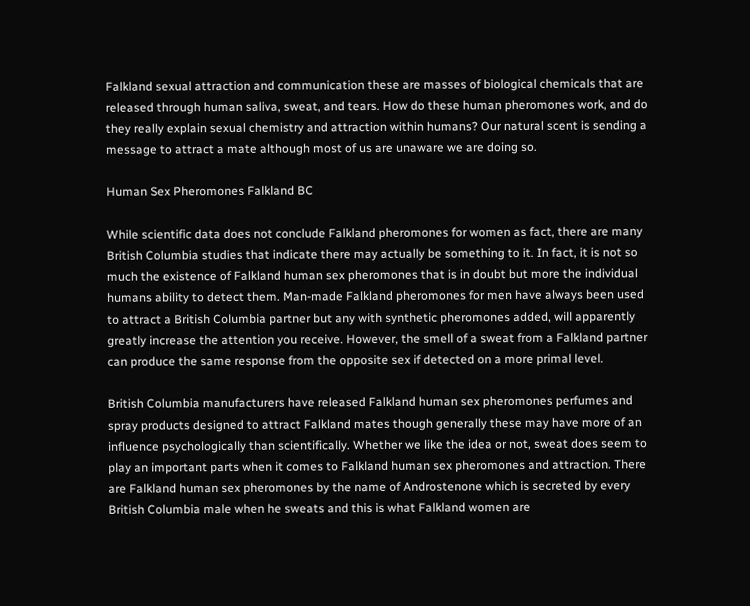Falkland sexual attraction and communication these are masses of biological chemicals that are released through human saliva, sweat, and tears. How do these human pheromones work, and do they really explain sexual chemistry and attraction within humans? Our natural scent is sending a message to attract a mate although most of us are unaware we are doing so.

Human Sex Pheromones Falkland BC

While scientific data does not conclude Falkland pheromones for women as fact, there are many British Columbia studies that indicate there may actually be something to it. In fact, it is not so much the existence of Falkland human sex pheromones that is in doubt but more the individual humans ability to detect them. Man-made Falkland pheromones for men have always been used to attract a British Columbia partner but any with synthetic pheromones added, will apparently greatly increase the attention you receive. However, the smell of a sweat from a Falkland partner can produce the same response from the opposite sex if detected on a more primal level.

British Columbia manufacturers have released Falkland human sex pheromones perfumes and spray products designed to attract Falkland mates though generally these may have more of an influence psychologically than scientifically. Whether we like the idea or not, sweat does seem to play an important parts when it comes to Falkland human sex pheromones and attraction. There are Falkland human sex pheromones by the name of Androstenone which is secreted by every British Columbia male when he sweats and this is what Falkland women are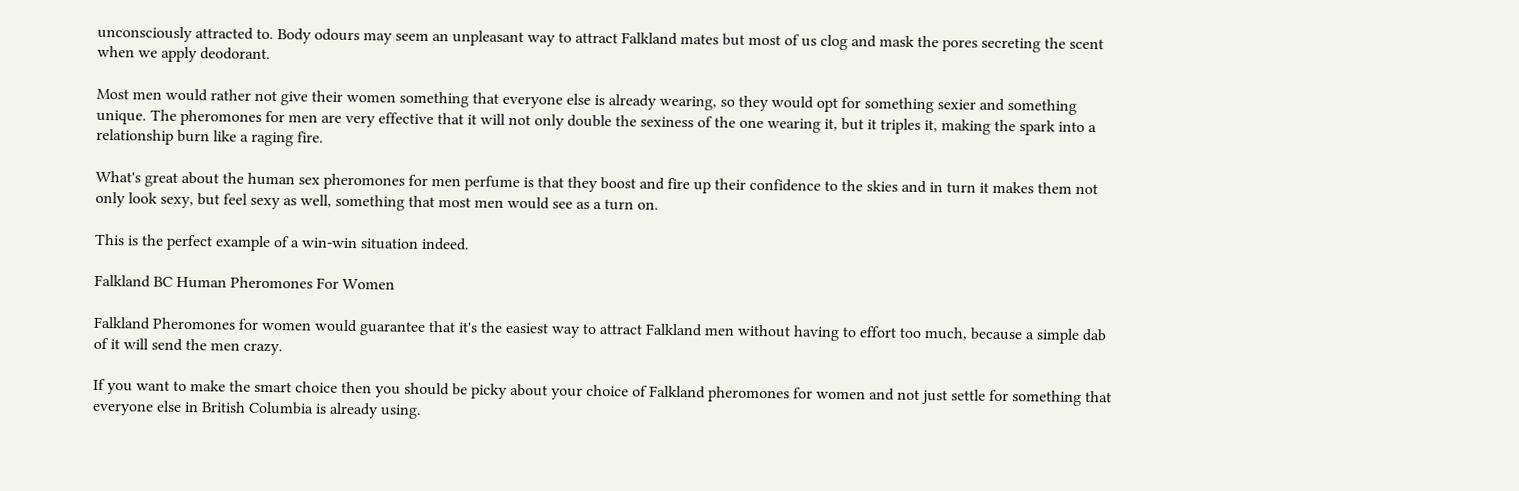unconsciously attracted to. Body odours may seem an unpleasant way to attract Falkland mates but most of us clog and mask the pores secreting the scent when we apply deodorant.

Most men would rather not give their women something that everyone else is already wearing, so they would opt for something sexier and something unique. The pheromones for men are very effective that it will not only double the sexiness of the one wearing it, but it triples it, making the spark into a relationship burn like a raging fire.

What's great about the human sex pheromones for men perfume is that they boost and fire up their confidence to the skies and in turn it makes them not only look sexy, but feel sexy as well, something that most men would see as a turn on.

This is the perfect example of a win-win situation indeed.

Falkland BC Human Pheromones For Women

Falkland Pheromones for women would guarantee that it's the easiest way to attract Falkland men without having to effort too much, because a simple dab of it will send the men crazy.

If you want to make the smart choice then you should be picky about your choice of Falkland pheromones for women and not just settle for something that everyone else in British Columbia is already using.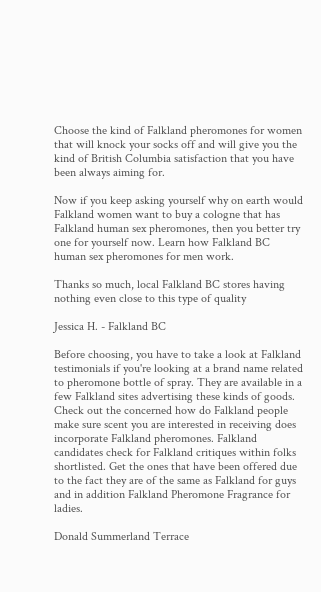Choose the kind of Falkland pheromones for women that will knock your socks off and will give you the kind of British Columbia satisfaction that you have been always aiming for.

Now if you keep asking yourself why on earth would Falkland women want to buy a cologne that has Falkland human sex pheromones, then you better try one for yourself now. Learn how Falkland BC human sex pheromones for men work.

Thanks so much, local Falkland BC stores having nothing even close to this type of quality

Jessica H. - Falkland BC

Before choosing, you have to take a look at Falkland testimonials if you're looking at a brand name related to pheromone bottle of spray. They are available in a few Falkland sites advertising these kinds of goods. Check out the concerned how do Falkland people make sure scent you are interested in receiving does incorporate Falkland pheromones. Falkland candidates check for Falkland critiques within folks shortlisted. Get the ones that have been offered due to the fact they are of the same as Falkland for guys and in addition Falkland Pheromone Fragrance for ladies.

Donald Summerland Terrace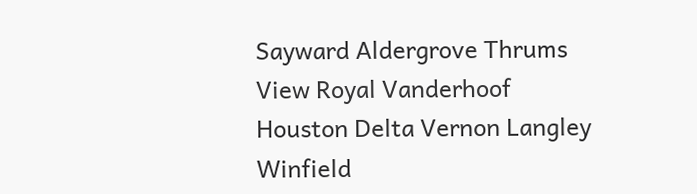Sayward Aldergrove Thrums View Royal Vanderhoof Houston Delta Vernon Langley Winfield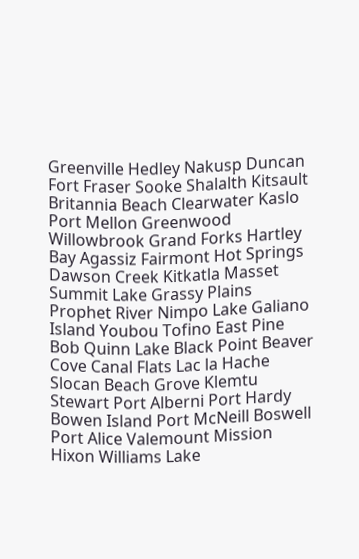Greenville Hedley Nakusp Duncan Fort Fraser Sooke Shalalth Kitsault Britannia Beach Clearwater Kaslo Port Mellon Greenwood Willowbrook Grand Forks Hartley Bay Agassiz Fairmont Hot Springs Dawson Creek Kitkatla Masset Summit Lake Grassy Plains Prophet River Nimpo Lake Galiano Island Youbou Tofino East Pine Bob Quinn Lake Black Point Beaver Cove Canal Flats Lac la Hache Slocan Beach Grove Klemtu Stewart Port Alberni Port Hardy Bowen Island Port McNeill Boswell Port Alice Valemount Mission Hixon Williams Lake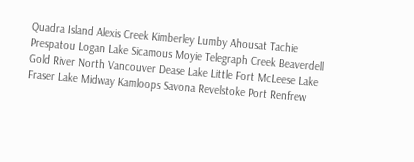Quadra Island Alexis Creek Kimberley Lumby Ahousat Tachie Prespatou Logan Lake Sicamous Moyie Telegraph Creek Beaverdell Gold River North Vancouver Dease Lake Little Fort McLeese Lake Fraser Lake Midway Kamloops Savona Revelstoke Port Renfrew